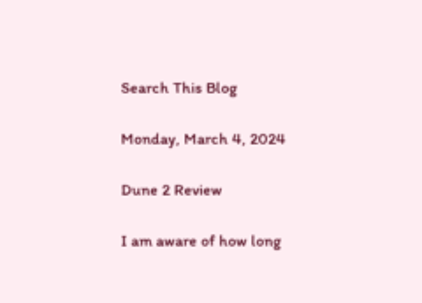Search This Blog

Monday, March 4, 2024

Dune 2 Review

I am aware of how long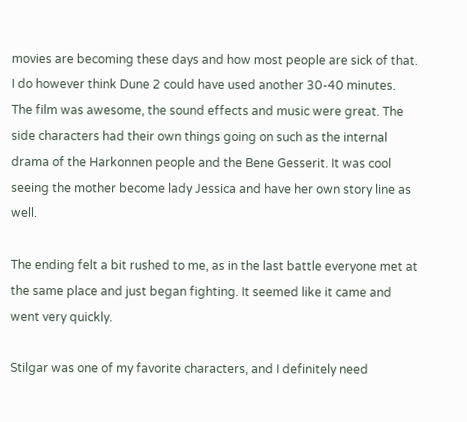movies are becoming these days and how most people are sick of that. I do however think Dune 2 could have used another 30-40 minutes. The film was awesome, the sound effects and music were great. The side characters had their own things going on such as the internal drama of the Harkonnen people and the Bene Gesserit. It was cool seeing the mother become lady Jessica and have her own story line as well.

The ending felt a bit rushed to me, as in the last battle everyone met at the same place and just began fighting. It seemed like it came and went very quickly.

Stilgar was one of my favorite characters, and I definitely need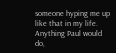someone hyping me up like that in my life. Anything Paul would do,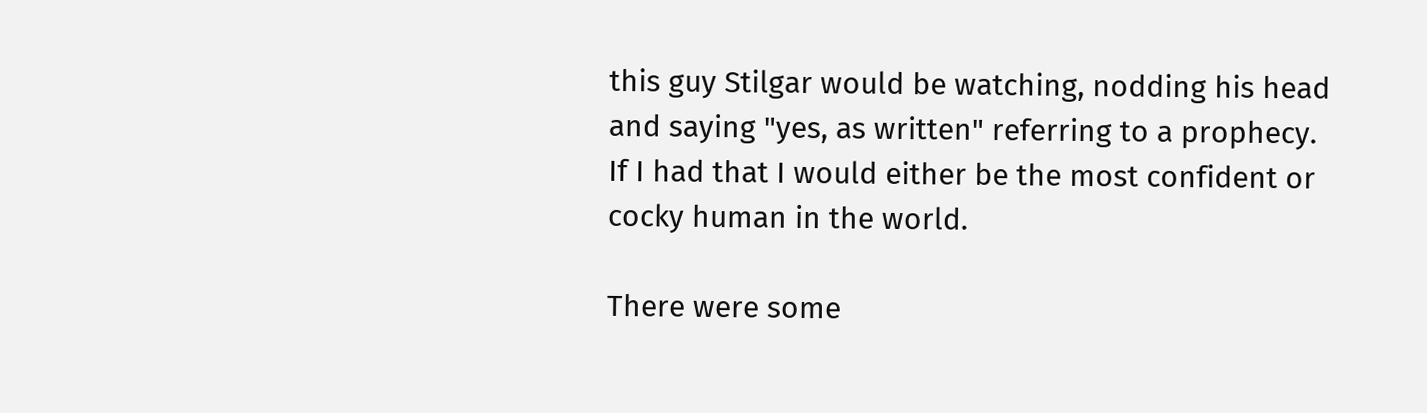this guy Stilgar would be watching, nodding his head and saying "yes, as written" referring to a prophecy. If I had that I would either be the most confident or cocky human in the world.

There were some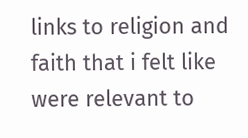links to religion and faith that i felt like were relevant to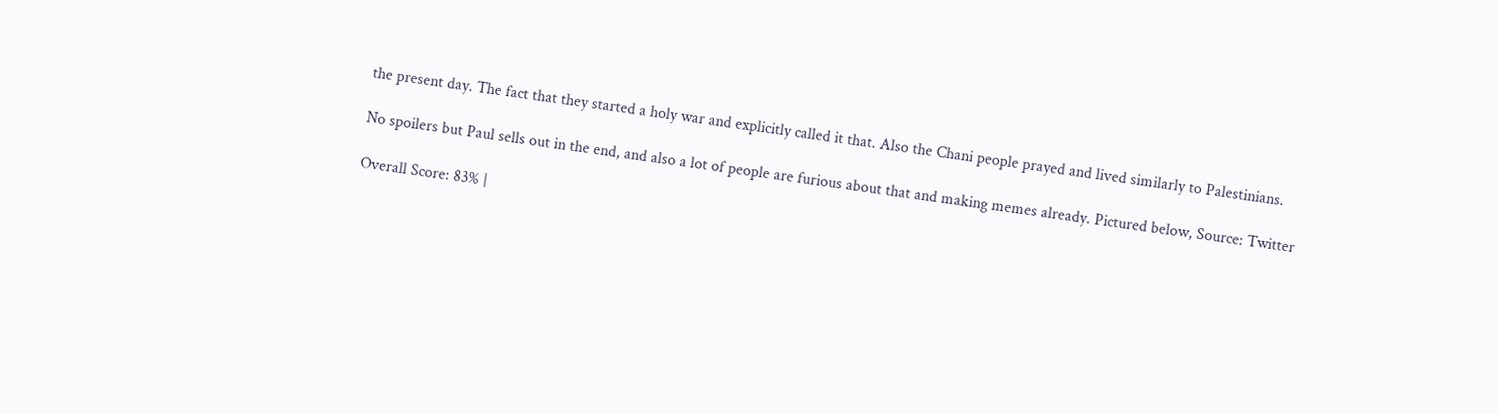the present day. The fact that they started a holy war and explicitly called it that. Also the Chani people prayed and lived similarly to Palestinians.

No spoilers but Paul sells out in the end, and also a lot of people are furious about that and making memes already. Pictured below, Source: Twitter

Overall Score: 83% |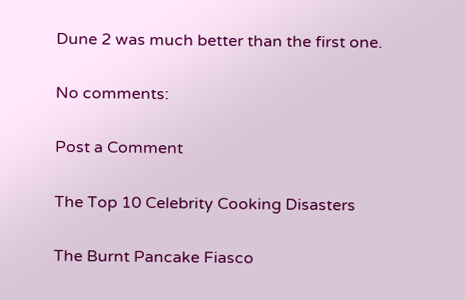Dune 2 was much better than the first one.

No comments:

Post a Comment

The Top 10 Celebrity Cooking Disasters

The Burnt Pancake Fiasco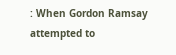: When Gordon Ramsay attempted to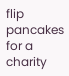flip pancakes for a charity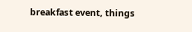breakfast event, things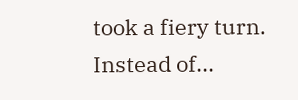took a fiery turn. Instead of...